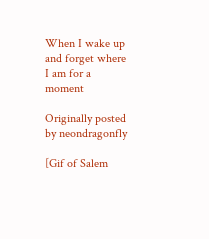When I wake up and forget where I am for a moment

Originally posted by neondragonfly

[Gif of Salem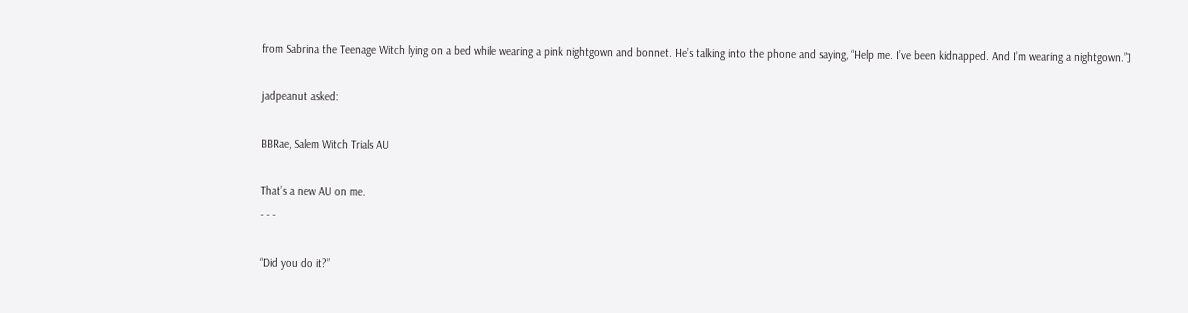from Sabrina the Teenage Witch lying on a bed while wearing a pink nightgown and bonnet. He’s talking into the phone and saying, “Help me. I’ve been kidnapped. And I’m wearing a nightgown.”]

jadpeanut asked:

BBRae, Salem Witch Trials AU

That’s a new AU on me.
- - -

“Did you do it?”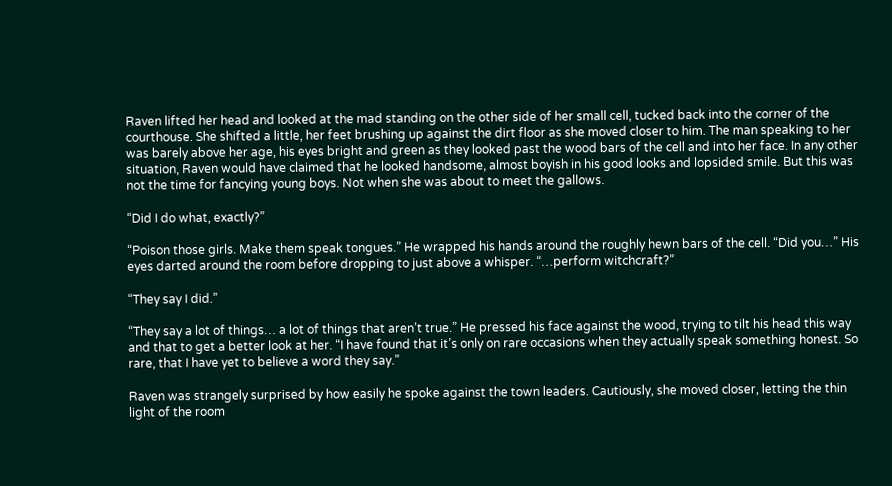Raven lifted her head and looked at the mad standing on the other side of her small cell, tucked back into the corner of the courthouse. She shifted a little, her feet brushing up against the dirt floor as she moved closer to him. The man speaking to her was barely above her age, his eyes bright and green as they looked past the wood bars of the cell and into her face. In any other situation, Raven would have claimed that he looked handsome, almost boyish in his good looks and lopsided smile. But this was not the time for fancying young boys. Not when she was about to meet the gallows.

“Did I do what, exactly?”

“Poison those girls. Make them speak tongues.” He wrapped his hands around the roughly hewn bars of the cell. “Did you…” His eyes darted around the room before dropping to just above a whisper. “…perform witchcraft?”

“They say I did.”

“They say a lot of things… a lot of things that aren’t true.” He pressed his face against the wood, trying to tilt his head this way and that to get a better look at her. “I have found that it’s only on rare occasions when they actually speak something honest. So rare, that I have yet to believe a word they say.”

Raven was strangely surprised by how easily he spoke against the town leaders. Cautiously, she moved closer, letting the thin light of the room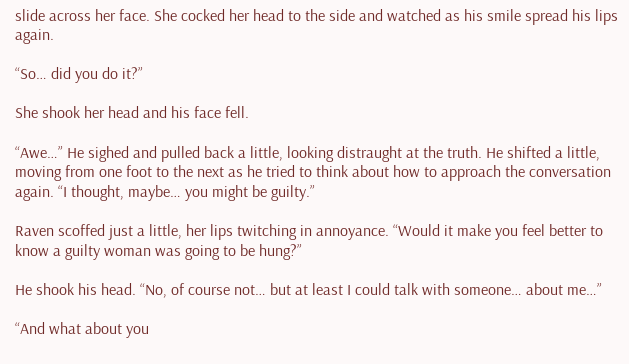slide across her face. She cocked her head to the side and watched as his smile spread his lips again.

“So… did you do it?”

She shook her head and his face fell.

“Awe…” He sighed and pulled back a little, looking distraught at the truth. He shifted a little, moving from one foot to the next as he tried to think about how to approach the conversation again. “I thought, maybe… you might be guilty.”

Raven scoffed just a little, her lips twitching in annoyance. “Would it make you feel better to know a guilty woman was going to be hung?”

He shook his head. “No, of course not… but at least I could talk with someone… about me…”

“And what about you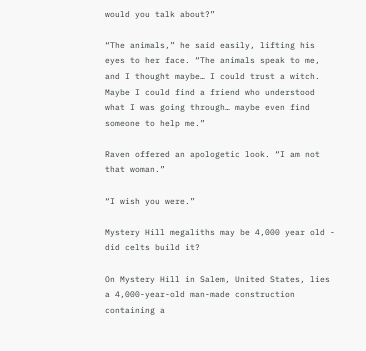would you talk about?”

“The animals,” he said easily, lifting his eyes to her face. “The animals speak to me, and I thought maybe… I could trust a witch. Maybe I could find a friend who understood what I was going through… maybe even find someone to help me.”

Raven offered an apologetic look. “I am not that woman.”

“I wish you were.”

Mystery Hill megaliths may be 4,000 year old - did celts build it?

On Mystery Hill in Salem, United States, lies a 4,000-year-old man-made construction containing a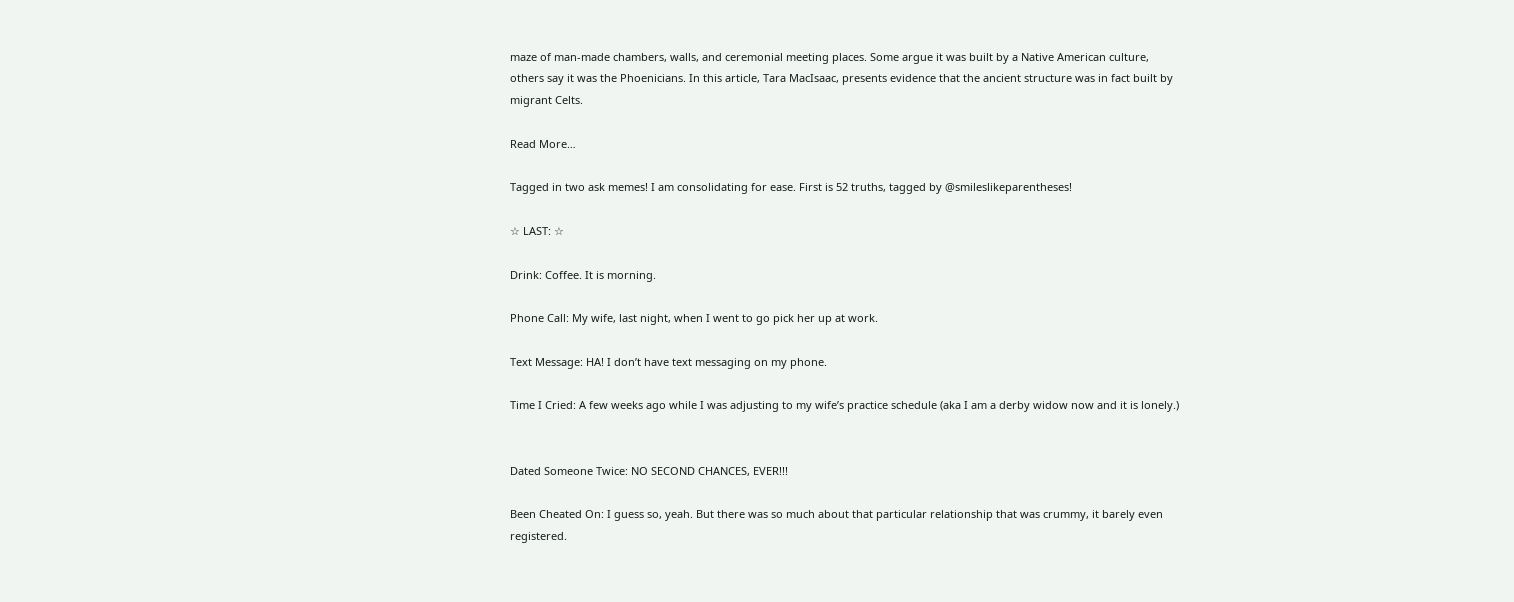maze of man-made chambers, walls, and ceremonial meeting places. Some argue it was built by a Native American culture, others say it was the Phoenicians. In this article, Tara MacIsaac, presents evidence that the ancient structure was in fact built by migrant Celts.

Read More…

Tagged in two ask memes! I am consolidating for ease. First is 52 truths, tagged by @smileslikeparentheses!

☆ LAST: ☆

Drink: Coffee. It is morning.

Phone Call: My wife, last night, when I went to go pick her up at work.

Text Message: HA! I don’t have text messaging on my phone.

Time I Cried: A few weeks ago while I was adjusting to my wife’s practice schedule (aka I am a derby widow now and it is lonely.)


Dated Someone Twice: NO SECOND CHANCES, EVER!!!

Been Cheated On: I guess so, yeah. But there was so much about that particular relationship that was crummy, it barely even registered.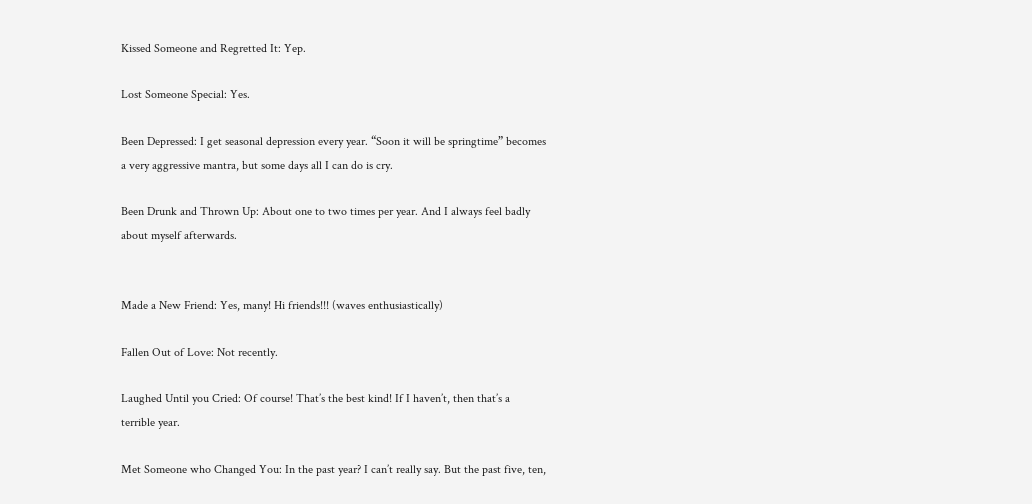Kissed Someone and Regretted It: Yep.

Lost Someone Special: Yes.

Been Depressed: I get seasonal depression every year. “Soon it will be springtime” becomes a very aggressive mantra, but some days all I can do is cry.

Been Drunk and Thrown Up: About one to two times per year. And I always feel badly about myself afterwards.


Made a New Friend: Yes, many! Hi friends!!! (waves enthusiastically)

Fallen Out of Love: Not recently.

Laughed Until you Cried: Of course! That’s the best kind! If I haven’t, then that’s a terrible year.

Met Someone who Changed You: In the past year? I can’t really say. But the past five, ten,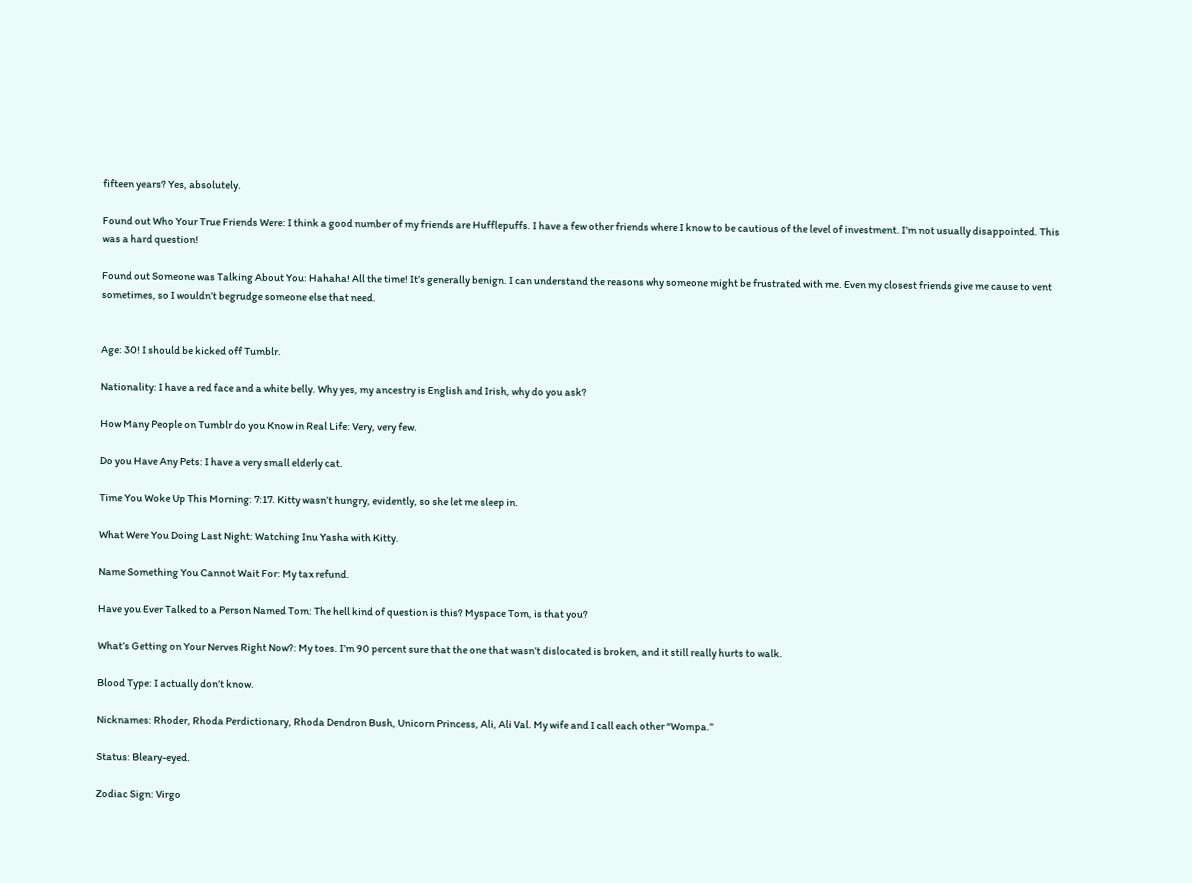fifteen years? Yes, absolutely.

Found out Who Your True Friends Were: I think a good number of my friends are Hufflepuffs. I have a few other friends where I know to be cautious of the level of investment. I’m not usually disappointed. This was a hard question!

Found out Someone was Talking About You: Hahaha! All the time! It’s generally benign. I can understand the reasons why someone might be frustrated with me. Even my closest friends give me cause to vent sometimes, so I wouldn’t begrudge someone else that need.


Age: 30! I should be kicked off Tumblr.

Nationality: I have a red face and a white belly. Why yes, my ancestry is English and Irish, why do you ask?

How Many People on Tumblr do you Know in Real Life: Very, very few.

Do you Have Any Pets: I have a very small elderly cat.

Time You Woke Up This Morning: 7:17. Kitty wasn’t hungry, evidently, so she let me sleep in.

What Were You Doing Last Night: Watching Inu Yasha with Kitty.

Name Something You Cannot Wait For: My tax refund.

Have you Ever Talked to a Person Named Tom: The hell kind of question is this? Myspace Tom, is that you?

What’s Getting on Your Nerves Right Now?: My toes. I’m 90 percent sure that the one that wasn’t dislocated is broken, and it still really hurts to walk.

Blood Type: I actually don’t know.

Nicknames: Rhoder, Rhoda Perdictionary, Rhoda Dendron Bush, Unicorn Princess, Ali, Ali Val. My wife and I call each other “Wompa.”

Status: Bleary-eyed.

Zodiac Sign: Virgo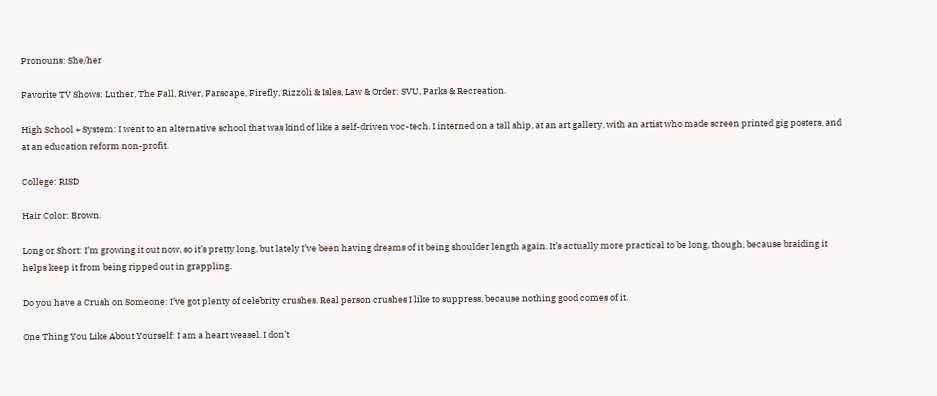Pronouns: She/her

Favorite TV Shows: Luther, The Fall, River, Farscape, Firefly, Rizzoli & Isles, Law & Order: SVU, Parks & Recreation.

High School + System: I went to an alternative school that was kind of like a self-driven voc-tech. I interned on a tall ship, at an art gallery, with an artist who made screen printed gig posters, and at an education reform non-profit.

College: RISD

Hair Color: Brown.

Long or Short: I’m growing it out now, so it’s pretty long, but lately I’ve been having dreams of it being shoulder length again. It’s actually more practical to be long, though, because braiding it helps keep it from being ripped out in grappling.

Do you have a Crush on Someone: I’ve got plenty of celebrity crushes. Real person crushes I like to suppress, because nothing good comes of it.

One Thing You Like About Yourself: I am a heart weasel. I don’t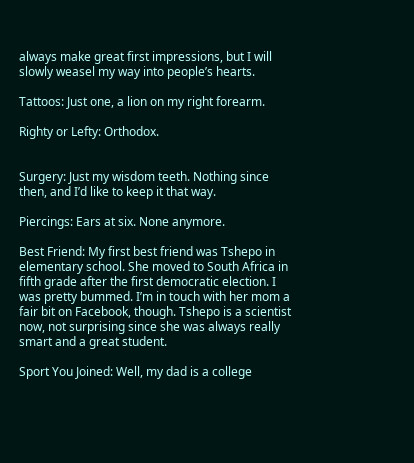always make great first impressions, but I will slowly weasel my way into people’s hearts.

Tattoos: Just one, a lion on my right forearm.

Righty or Lefty: Orthodox.


Surgery: Just my wisdom teeth. Nothing since then, and I’d like to keep it that way.

Piercings: Ears at six. None anymore.

Best Friend: My first best friend was Tshepo in elementary school. She moved to South Africa in fifth grade after the first democratic election. I was pretty bummed. I’m in touch with her mom a fair bit on Facebook, though. Tshepo is a scientist now, not surprising since she was always really smart and a great student.

Sport You Joined: Well, my dad is a college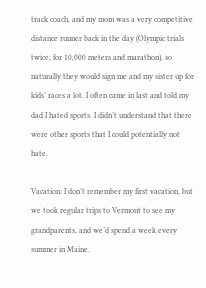track coach, and my mom was a very competitive distance runner back in the day (Olympic trials twice, for 10,000 meters and marathon), so naturally they would sign me and my sister up for kids’ races a lot. I often came in last and told my dad I hated sports. I didn’t understand that there were other sports that I could potentially not hate.

Vacation: I don’t remember my first vacation, but we took regular trips to Vermont to see my grandparents, and we’d spend a week every summer in Maine.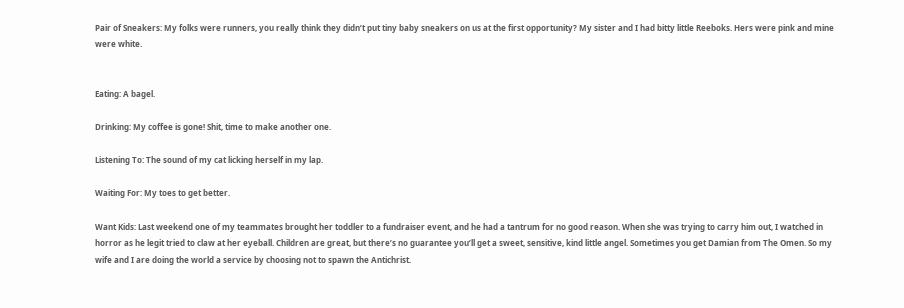Pair of Sneakers: My folks were runners, you really think they didn’t put tiny baby sneakers on us at the first opportunity? My sister and I had bitty little Reeboks. Hers were pink and mine were white.


Eating: A bagel.

Drinking: My coffee is gone! Shit, time to make another one.

Listening To: The sound of my cat licking herself in my lap.

Waiting For: My toes to get better.

Want Kids: Last weekend one of my teammates brought her toddler to a fundraiser event, and he had a tantrum for no good reason. When she was trying to carry him out, I watched in horror as he legit tried to claw at her eyeball. Children are great, but there’s no guarantee you’ll get a sweet, sensitive, kind little angel. Sometimes you get Damian from The Omen. So my wife and I are doing the world a service by choosing not to spawn the Antichrist.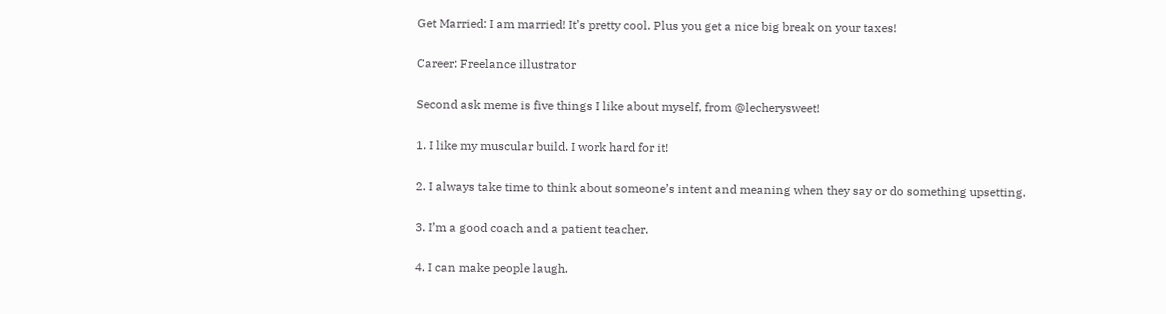Get Married: I am married! It’s pretty cool. Plus you get a nice big break on your taxes!

Career: Freelance illustrator

Second ask meme is five things I like about myself, from @lecherysweet!

1. I like my muscular build. I work hard for it!

2. I always take time to think about someone’s intent and meaning when they say or do something upsetting.

3. I’m a good coach and a patient teacher.

4. I can make people laugh.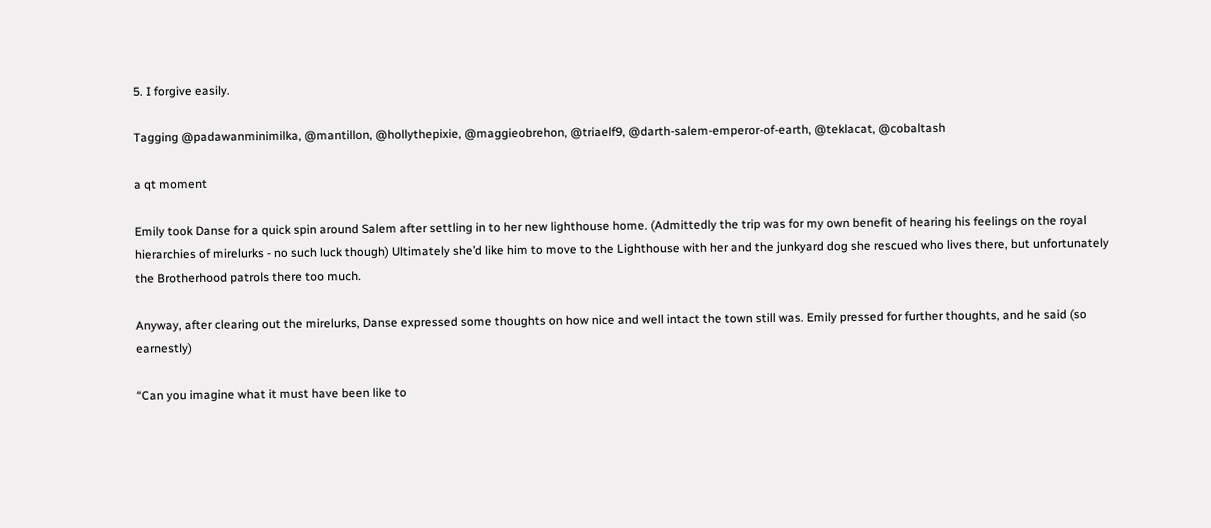5. I forgive easily.

Tagging @padawanminimilka, @mantillon, @hollythepixie, @maggieobrehon, @triaelf9, @darth-salem-emperor-of-earth, @teklacat, @cobaltash

a qt moment

Emily took Danse for a quick spin around Salem after settling in to her new lighthouse home. (Admittedly the trip was for my own benefit of hearing his feelings on the royal hierarchies of mirelurks - no such luck though) Ultimately she’d like him to move to the Lighthouse with her and the junkyard dog she rescued who lives there, but unfortunately the Brotherhood patrols there too much.

Anyway, after clearing out the mirelurks, Danse expressed some thoughts on how nice and well intact the town still was. Emily pressed for further thoughts, and he said (so earnestly)

“Can you imagine what it must have been like to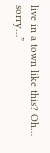live in a town like this? Oh… sorry…”